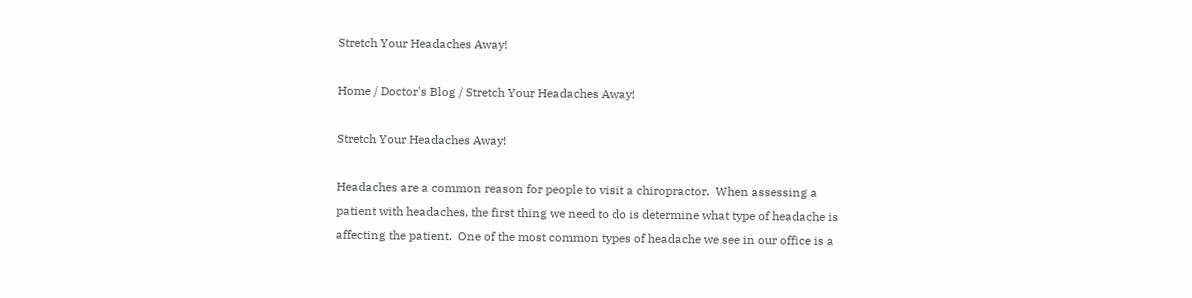Stretch Your Headaches Away!

Home / Doctor's Blog / Stretch Your Headaches Away!

Stretch Your Headaches Away!

Headaches are a common reason for people to visit a chiropractor.  When assessing a patient with headaches, the first thing we need to do is determine what type of headache is affecting the patient.  One of the most common types of headache we see in our office is a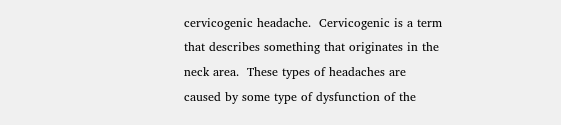cervicogenic headache.  Cervicogenic is a term that describes something that originates in the neck area.  These types of headaches are caused by some type of dysfunction of the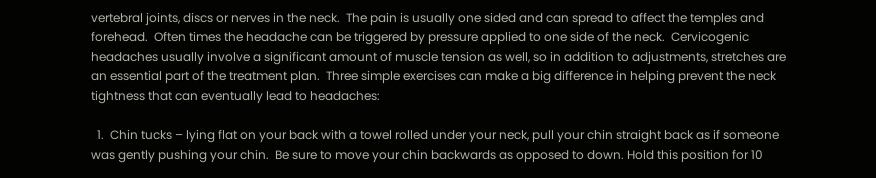vertebral joints, discs or nerves in the neck.  The pain is usually one sided and can spread to affect the temples and forehead.  Often times the headache can be triggered by pressure applied to one side of the neck.  Cervicogenic headaches usually involve a significant amount of muscle tension as well, so in addition to adjustments, stretches are an essential part of the treatment plan.  Three simple exercises can make a big difference in helping prevent the neck tightness that can eventually lead to headaches:

  1.  Chin tucks – lying flat on your back with a towel rolled under your neck, pull your chin straight back as if someone was gently pushing your chin.  Be sure to move your chin backwards as opposed to down. Hold this position for 10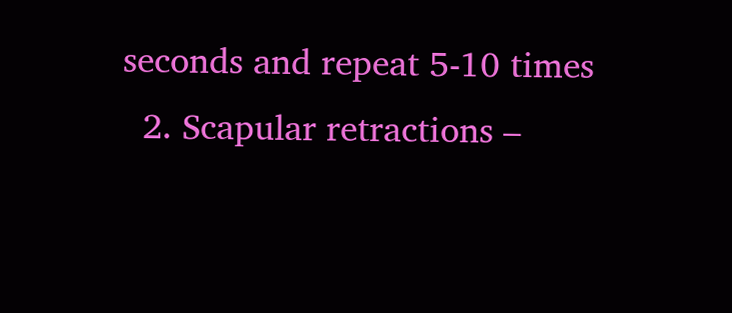seconds and repeat 5-10 times
  2. Scapular retractions –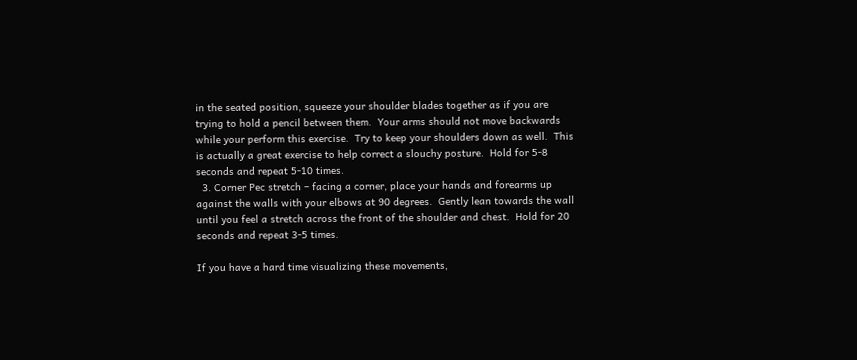in the seated position, squeeze your shoulder blades together as if you are trying to hold a pencil between them.  Your arms should not move backwards while your perform this exercise.  Try to keep your shoulders down as well.  This is actually a great exercise to help correct a slouchy posture.  Hold for 5-8 seconds and repeat 5-10 times.
  3. Corner Pec stretch – facing a corner, place your hands and forearms up against the walls with your elbows at 90 degrees.  Gently lean towards the wall until you feel a stretch across the front of the shoulder and chest.  Hold for 20 seconds and repeat 3-5 times.

If you have a hard time visualizing these movements,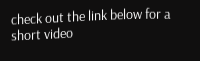check out the link below for a short video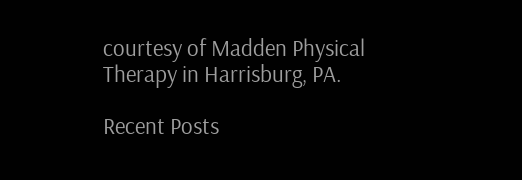courtesy of Madden Physical Therapy in Harrisburg, PA.

Recent Posts